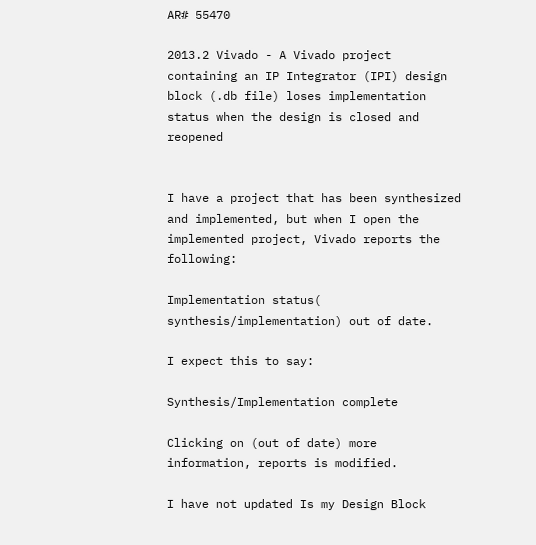AR# 55470

2013.2 Vivado - A Vivado project containing an IP Integrator (IPI) design block (.db file) loses implementation status when the design is closed and reopened


I have a project that has been synthesized and implemented, but when I open the implemented project, Vivado reports the following:

Implementation status( synthesis/implementation) out of date.

I expect this to say:

Synthesis/Implementation complete

Clicking on (out of date) more information, reports is modified.

I have not updated Is my Design Block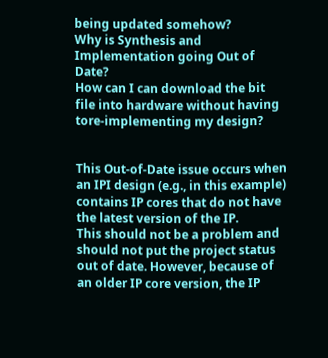being updated somehow?
Why is Synthesis and Implementation going Out of Date?
How can I can download the bit file into hardware without having tore-implementing my design?


This Out-of-Date issue occurs when an IPI design (e.g., in this example) contains IP cores that do not have the latest version of the IP.
This should not be a problem and should not put the project status out of date. However, because of an older IP core version, the IP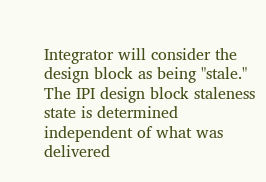Integrator will consider the design block as being "stale."
The IPI design block staleness state is determined independent of what was delivered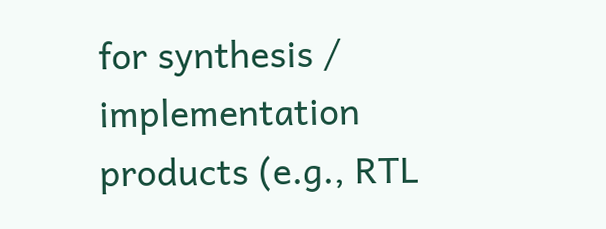for synthesis / implementation products (e.g., RTL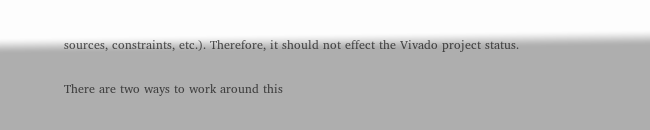sources, constraints, etc.). Therefore, it should not effect the Vivado project status.

There are two ways to work around this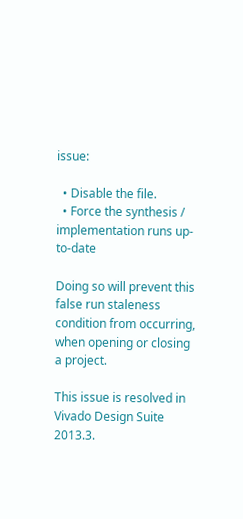issue:

  • Disable the file.
  • Force the synthesis / implementation runs up-to-date

Doing so will prevent this false run staleness condition from occurring, when opening or closing a project.

This issue is resolved in Vivado Design Suite 2013.3.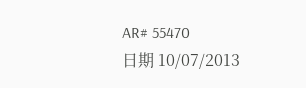AR# 55470
日期 10/07/2013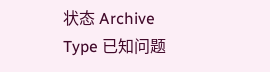状态 Archive
Type 已知问题